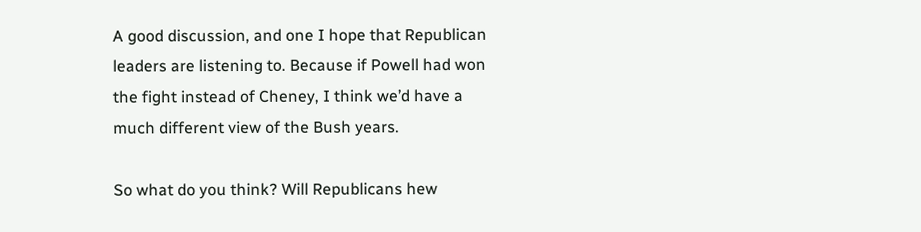A good discussion, and one I hope that Republican leaders are listening to. Because if Powell had won the fight instead of Cheney, I think we’d have a much different view of the Bush years.

So what do you think? Will Republicans hew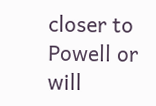closer to Powell or will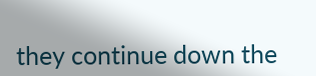they continue down the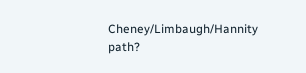Cheney/Limbaugh/Hannity path?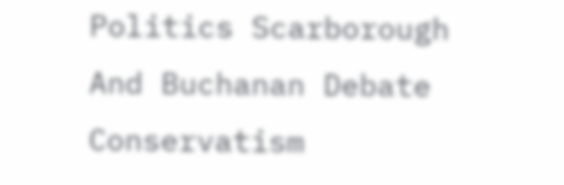Politics Scarborough And Buchanan Debate Conservatism